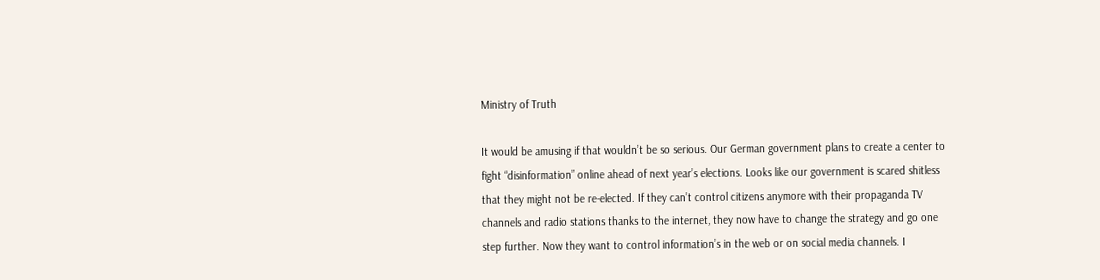Ministry of Truth

It would be amusing if that wouldn’t be so serious. Our German government plans to create a center to fight “disinformation” online ahead of next year’s elections. Looks like our government is scared shitless that they might not be re-elected. If they can’t control citizens anymore with their propaganda TV channels and radio stations thanks to the internet, they now have to change the strategy and go one step further. Now they want to control information’s in the web or on social media channels. I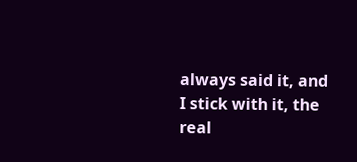always said it, and I stick with it, the real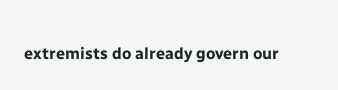extremists do already govern our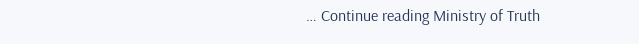… Continue reading Ministry of Truth